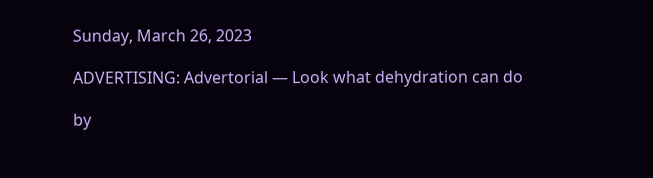Sunday, March 26, 2023

ADVERTISING: Advertorial — Look what dehydration can do

by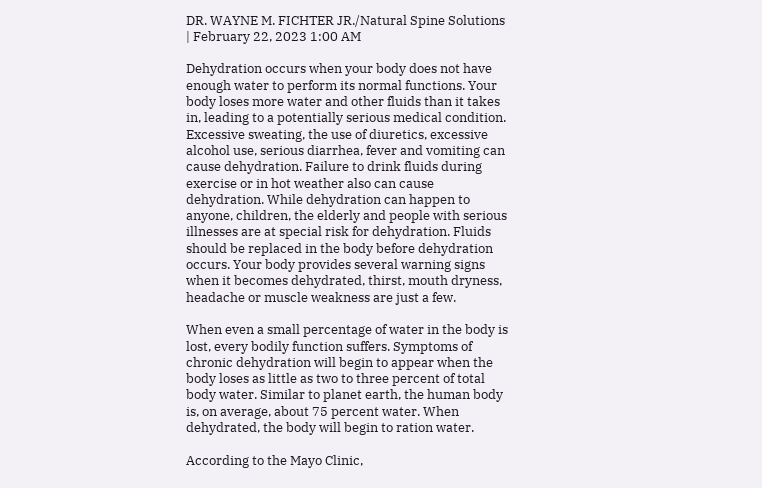DR. WAYNE M. FICHTER JR./Natural Spine Solutions
| February 22, 2023 1:00 AM

Dehydration occurs when your body does not have enough water to perform its normal functions. Your body loses more water and other fluids than it takes in, leading to a potentially serious medical condition. Excessive sweating, the use of diuretics, excessive alcohol use, serious diarrhea, fever and vomiting can cause dehydration. Failure to drink fluids during exercise or in hot weather also can cause dehydration. While dehydration can happen to anyone, children, the elderly and people with serious illnesses are at special risk for dehydration. Fluids should be replaced in the body before dehydration occurs. Your body provides several warning signs when it becomes dehydrated, thirst, mouth dryness, headache or muscle weakness are just a few.

When even a small percentage of water in the body is lost, every bodily function suffers. Symptoms of chronic dehydration will begin to appear when the body loses as little as two to three percent of total body water. Similar to planet earth, the human body is, on average, about 75 percent water. When dehydrated, the body will begin to ration water.

According to the Mayo Clinic,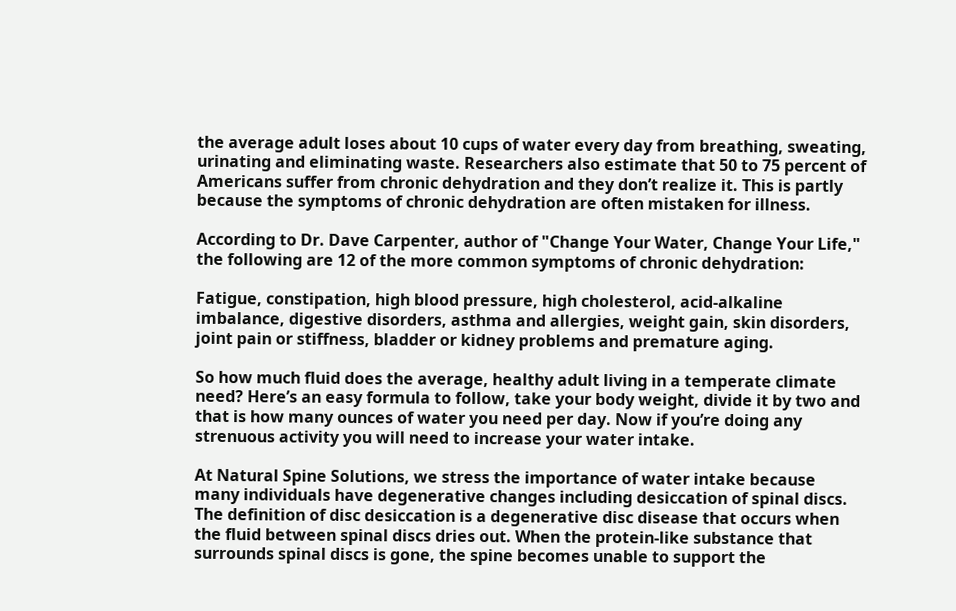the average adult loses about 10 cups of water every day from breathing, sweating, urinating and eliminating waste. Researchers also estimate that 50 to 75 percent of Americans suffer from chronic dehydration and they don’t realize it. This is partly because the symptoms of chronic dehydration are often mistaken for illness.

According to Dr. Dave Carpenter, author of "Change Your Water, Change Your Life," the following are 12 of the more common symptoms of chronic dehydration:

Fatigue, constipation, high blood pressure, high cholesterol, acid-alkaline imbalance, digestive disorders, asthma and allergies, weight gain, skin disorders, joint pain or stiffness, bladder or kidney problems and premature aging.

So how much fluid does the average, healthy adult living in a temperate climate need? Here’s an easy formula to follow, take your body weight, divide it by two and that is how many ounces of water you need per day. Now if you’re doing any strenuous activity you will need to increase your water intake.

At Natural Spine Solutions, we stress the importance of water intake because many individuals have degenerative changes including desiccation of spinal discs. The definition of disc desiccation is a degenerative disc disease that occurs when the fluid between spinal discs dries out. When the protein-like substance that surrounds spinal discs is gone, the spine becomes unable to support the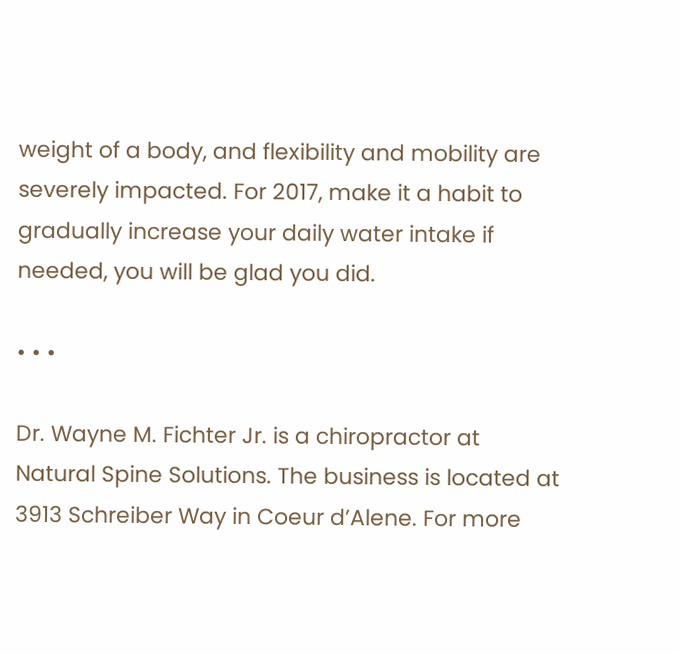weight of a body, and flexibility and mobility are severely impacted. For 2017, make it a habit to gradually increase your daily water intake if needed, you will be glad you did.

• • •

Dr. Wayne M. Fichter Jr. is a chiropractor at Natural Spine Solutions. The business is located at 3913 Schreiber Way in Coeur d’Alene. For more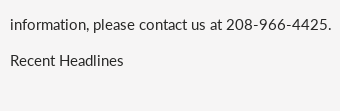information, please contact us at 208-966-4425.

Recent Headlines